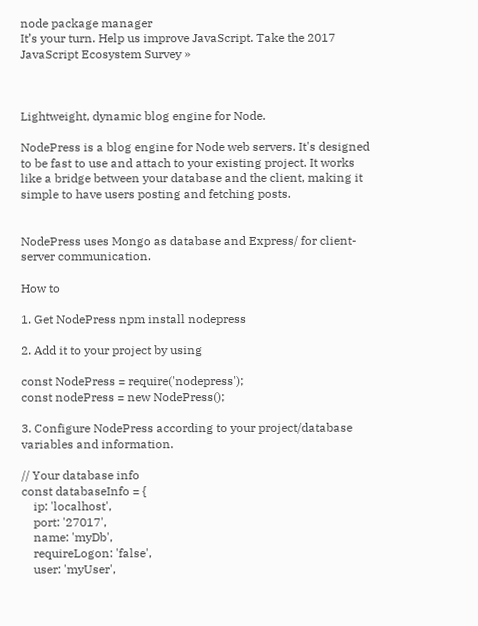node package manager
It’s your turn. Help us improve JavaScript. Take the 2017 JavaScript Ecosystem Survey »



Lightweight, dynamic blog engine for Node.

NodePress is a blog engine for Node web servers. It's designed to be fast to use and attach to your existing project. It works like a bridge between your database and the client, making it simple to have users posting and fetching posts.


NodePress uses Mongo as database and Express/ for client-server communication.

How to

1. Get NodePress npm install nodepress

2. Add it to your project by using

const NodePress = require('nodepress');
const nodePress = new NodePress();

3. Configure NodePress according to your project/database variables and information.

// Your database info
const databaseInfo = {
    ip: 'localhost',
    port: '27017',
    name: 'myDb',
    requireLogon: 'false',
    user: 'myUser',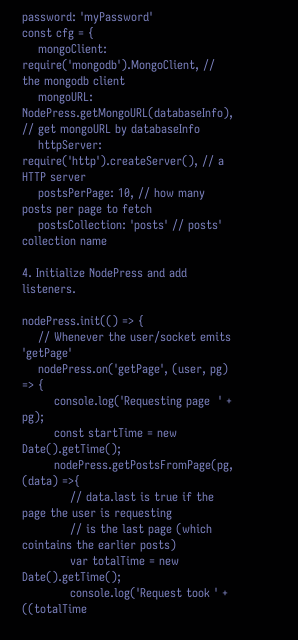password: 'myPassword'
const cfg = {
    mongoClient: require('mongodb').MongoClient, // the mongodb client
    mongoURL: NodePress.getMongoURL(databaseInfo), // get mongoURL by databaseInfo
    httpServer: require('http').createServer(), // a HTTP server
    postsPerPage: 10, // how many posts per page to fetch
    postsCollection: 'posts' // posts' collection name

4. Initialize NodePress and add listeners.

nodePress.init(() => {
    // Whenever the user/socket emits 'getPage'
    nodePress.on('getPage', (user, pg) => {
        console.log('Requesting page  ' + pg);
        const startTime = new Date().getTime();
        nodePress.getPostsFromPage(pg, (data) =>{
            // data.last is true if the page the user is requesting
            // is the last page (which cointains the earlier posts)
            var totalTime = new Date().getTime();
            console.log('Request took ' + ((totalTime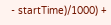- startTime)/1000) +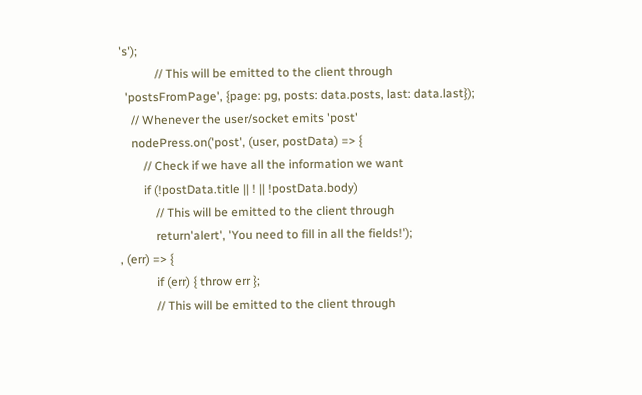's');
            // This will be emitted to the client through
  'postsFromPage', {page: pg, posts: data.posts, last: data.last});
    // Whenever the user/socket emits 'post'
    nodePress.on('post', (user, postData) => {
        // Check if we have all the information we want
        if (!postData.title || ! || !postData.body)
            // This will be emitted to the client through
            return'alert', 'You need to fill in all the fields!');
, (err) => {
            if (err) { throw err };
            // This will be emitted to the client through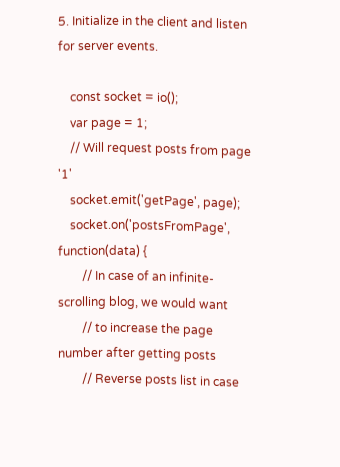5. Initialize in the client and listen for server events.

    const socket = io();
    var page = 1;
    // Will request posts from page '1'
    socket.emit('getPage', page);
    socket.on('postsFromPage', function(data) {
        // In case of an infinite-scrolling blog, we would want
        // to increase the page number after getting posts
        // Reverse posts list in case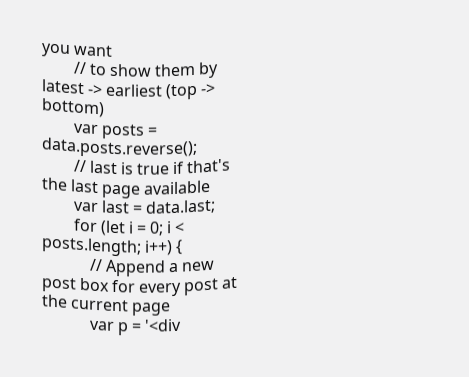you want
        // to show them by latest -> earliest (top -> bottom)
        var posts = data.posts.reverse();
        // last is true if that's the last page available
        var last = data.last;
        for (let i = 0; i < posts.length; i++) {
            // Append a new post box for every post at the current page
            var p = '<div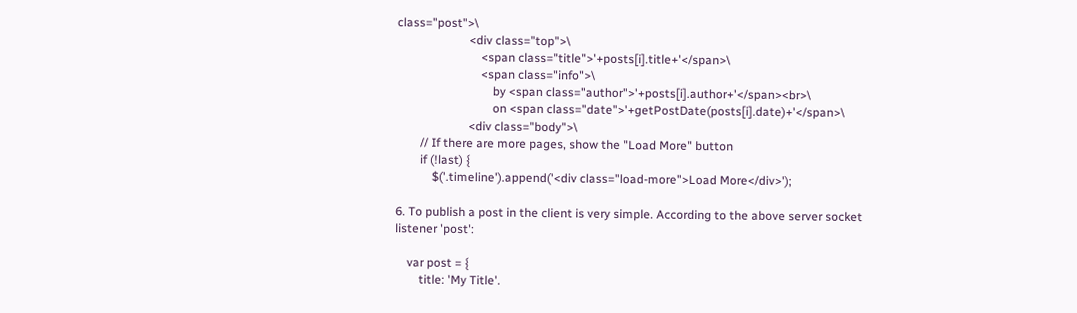class="post">\
                        <div class="top">\
                            <span class="title">'+posts[i].title+'</span>\
                            <span class="info">\
                                by <span class="author">'+posts[i].author+'</span><br>\
                                on <span class="date">'+getPostDate(posts[i].date)+'</span>\
                        <div class="body">\
        // If there are more pages, show the "Load More" button
        if (!last) {
            $('.timeline').append('<div class="load-more">Load More</div>');

6. To publish a post in the client is very simple. According to the above server socket listener 'post':

    var post = {
        title: 'My Title'.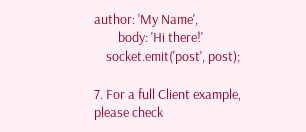author: 'My Name',
        body: 'Hi there!'
    socket.emit('post', post);

7. For a full Client example, please check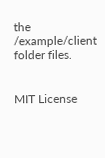the /example/client folder files.


MIT License